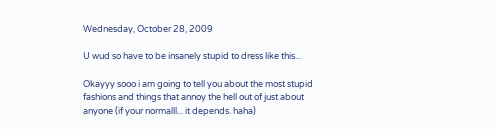Wednesday, October 28, 2009

U wud so have to be insanely stupid to dress like this...

Okayyy sooo i am going to tell you about the most stupid fashions and things that annoy the hell out of just about anyone (if your normalll... it depends. haha)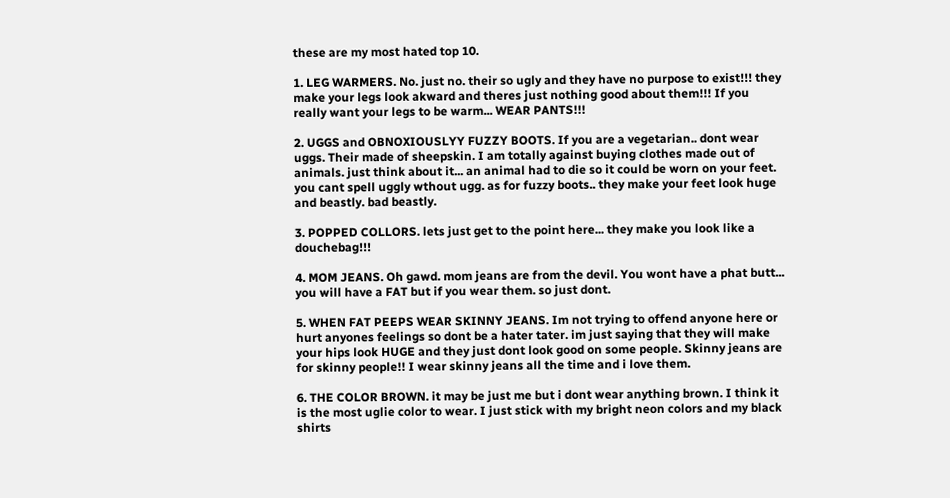these are my most hated top 10.

1. LEG WARMERS. No. just no. their so ugly and they have no purpose to exist!!! they make your legs look akward and theres just nothing good about them!!! If you really want your legs to be warm... WEAR PANTS!!!

2. UGGS and OBNOXIOUSLYY FUZZY BOOTS. If you are a vegetarian.. dont wear uggs. Their made of sheepskin. I am totally against buying clothes made out of animals. just think about it... an animal had to die so it could be worn on your feet. you cant spell uggly wthout ugg. as for fuzzy boots.. they make your feet look huge and beastly. bad beastly.

3. POPPED COLLORS. lets just get to the point here... they make you look like a douchebag!!!

4. MOM JEANS. Oh gawd. mom jeans are from the devil. You wont have a phat butt... you will have a FAT but if you wear them. so just dont.

5. WHEN FAT PEEPS WEAR SKINNY JEANS. Im not trying to offend anyone here or hurt anyones feelings so dont be a hater tater. im just saying that they will make your hips look HUGE and they just dont look good on some people. Skinny jeans are for skinny people!! I wear skinny jeans all the time and i love them.

6. THE COLOR BROWN. it may be just me but i dont wear anything brown. I think it is the most uglie color to wear. I just stick with my bright neon colors and my black shirts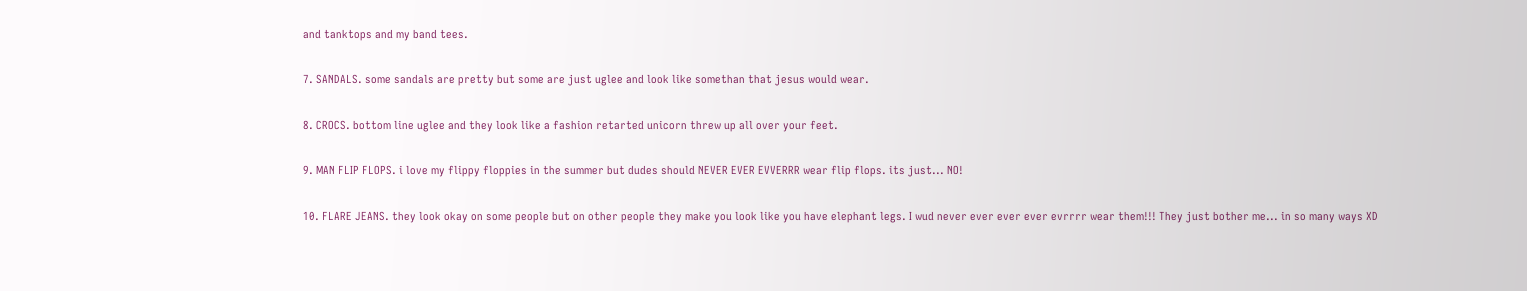and tanktops and my band tees.

7. SANDALS. some sandals are pretty but some are just uglee and look like somethan that jesus would wear.

8. CROCS. bottom line uglee and they look like a fashion retarted unicorn threw up all over your feet.

9. MAN FLIP FLOPS. i love my flippy floppies in the summer but dudes should NEVER EVER EVVERRR wear flip flops. its just... NO!

10. FLARE JEANS. they look okay on some people but on other people they make you look like you have elephant legs. I wud never ever ever ever evrrrr wear them!!! They just bother me... in so many ways XD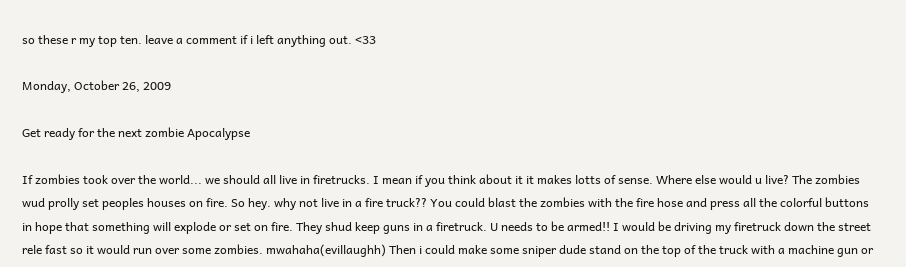so these r my top ten. leave a comment if i left anything out. <33

Monday, October 26, 2009

Get ready for the next zombie Apocalypse

If zombies took over the world... we should all live in firetrucks. I mean if you think about it it makes lotts of sense. Where else would u live? The zombies wud prolly set peoples houses on fire. So hey. why not live in a fire truck?? You could blast the zombies with the fire hose and press all the colorful buttons in hope that something will explode or set on fire. They shud keep guns in a firetruck. U needs to be armed!! I would be driving my firetruck down the street rele fast so it would run over some zombies. mwahaha(evillaughh) Then i could make some sniper dude stand on the top of the truck with a machine gun or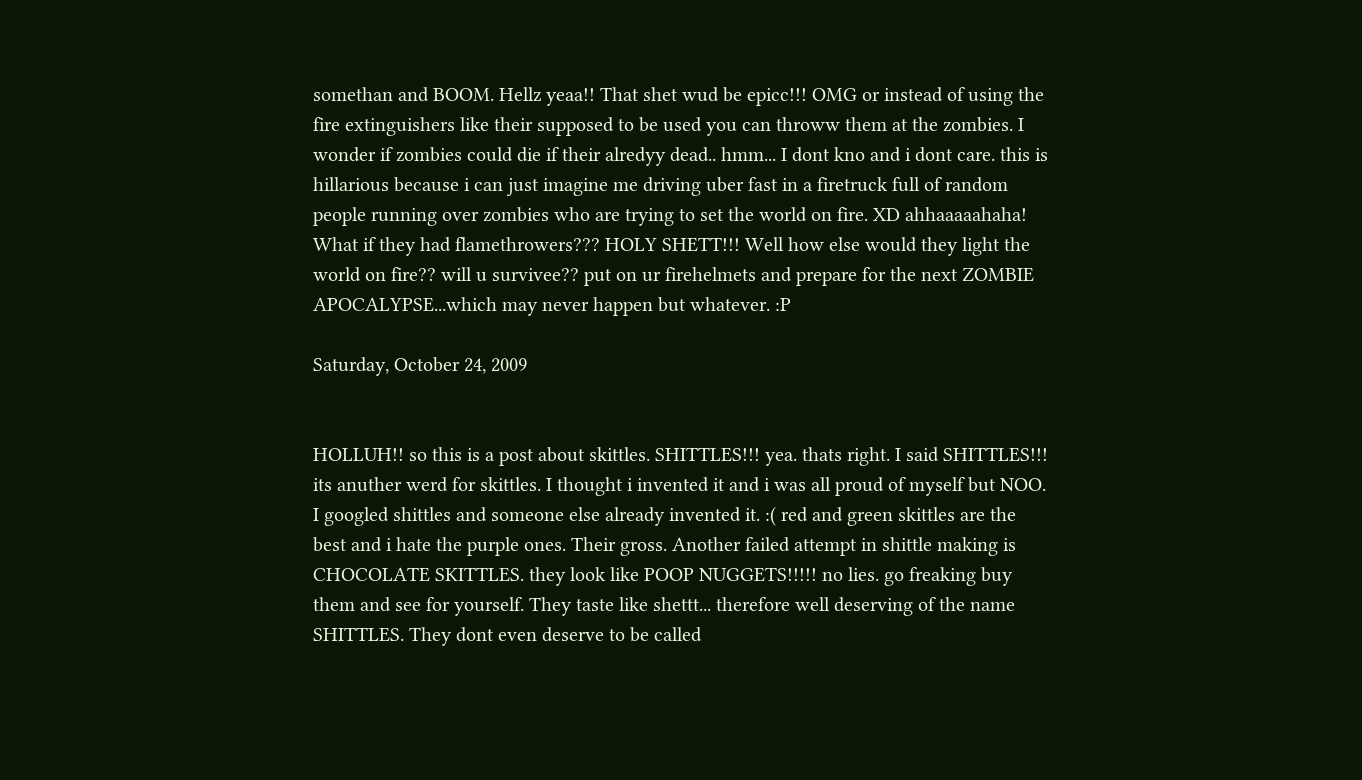somethan and BOOM. Hellz yeaa!! That shet wud be epicc!!! OMG or instead of using the fire extinguishers like their supposed to be used you can throww them at the zombies. I wonder if zombies could die if their alredyy dead.. hmm... I dont kno and i dont care. this is hillarious because i can just imagine me driving uber fast in a firetruck full of random people running over zombies who are trying to set the world on fire. XD ahhaaaaahaha! What if they had flamethrowers??? HOLY SHETT!!! Well how else would they light the world on fire?? will u survivee?? put on ur firehelmets and prepare for the next ZOMBIE APOCALYPSE...which may never happen but whatever. :P

Saturday, October 24, 2009


HOLLUH!! so this is a post about skittles. SHITTLES!!! yea. thats right. I said SHITTLES!!! its anuther werd for skittles. I thought i invented it and i was all proud of myself but NOO. I googled shittles and someone else already invented it. :( red and green skittles are the best and i hate the purple ones. Their gross. Another failed attempt in shittle making is CHOCOLATE SKITTLES. they look like POOP NUGGETS!!!!! no lies. go freaking buy them and see for yourself. They taste like shettt... therefore well deserving of the name SHITTLES. They dont even deserve to be called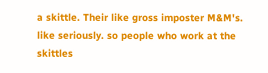a skittle. Their like gross imposter M&M's. like seriously. so people who work at the skittles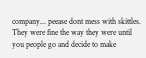company... peease dont mess with skittles. They were fine the way they were until you people go and decide to make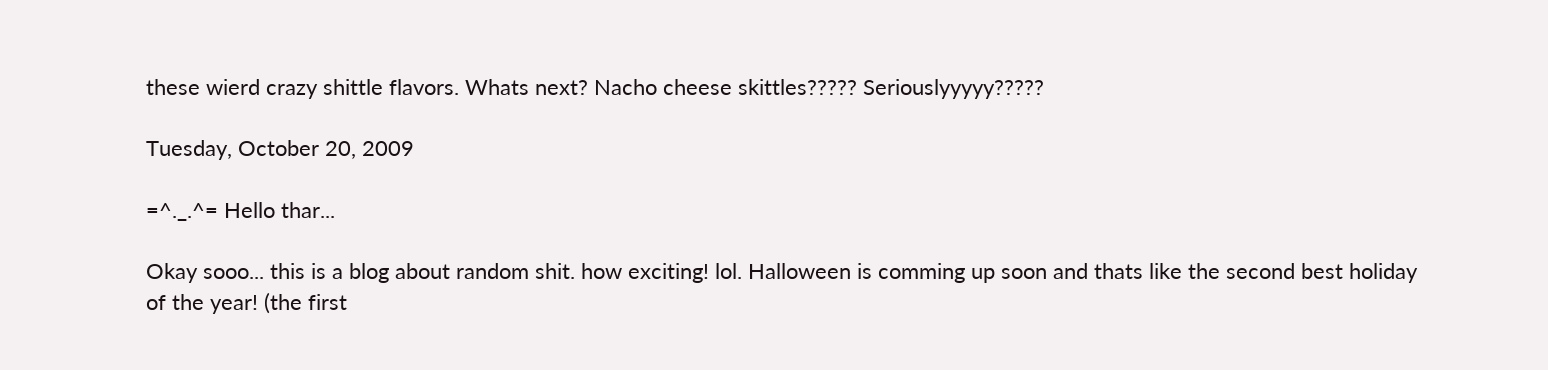these wierd crazy shittle flavors. Whats next? Nacho cheese skittles????? Seriouslyyyyy?????

Tuesday, October 20, 2009

=^._.^= Hello thar...

Okay sooo... this is a blog about random shit. how exciting! lol. Halloween is comming up soon and thats like the second best holiday of the year! (the first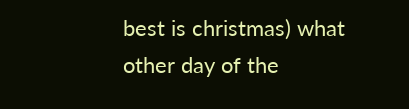best is christmas) what other day of the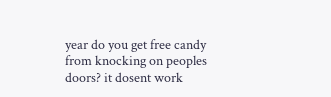year do you get free candy from knocking on peoples doors? it dosent work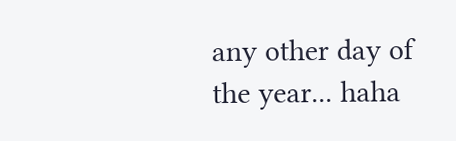any other day of the year... haha